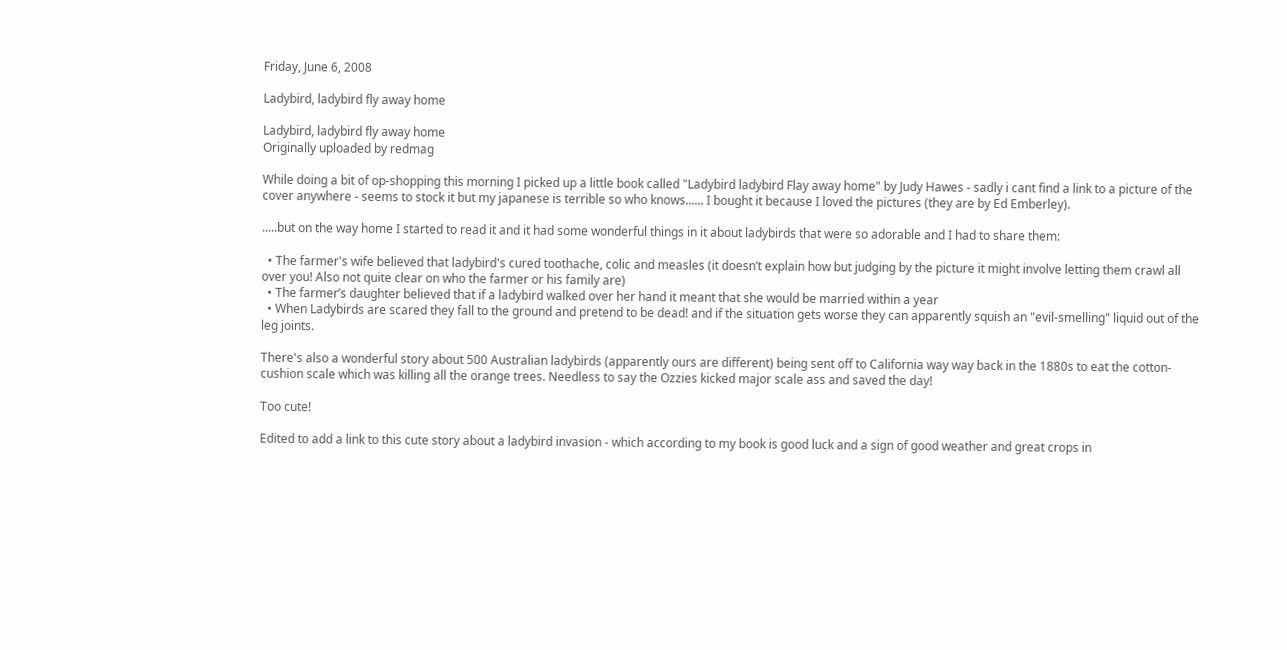Friday, June 6, 2008

Ladybird, ladybird fly away home

Ladybird, ladybird fly away home
Originally uploaded by redmag

While doing a bit of op-shopping this morning I picked up a little book called "Ladybird ladybird Flay away home" by Judy Hawes - sadly i cant find a link to a picture of the cover anywhere - seems to stock it but my japanese is terrible so who knows...... I bought it because I loved the pictures (they are by Ed Emberley).

.....but on the way home I started to read it and it had some wonderful things in it about ladybirds that were so adorable and I had to share them:

  • The farmer's wife believed that ladybird's cured toothache, colic and measles (it doesn’t explain how but judging by the picture it might involve letting them crawl all over you! Also not quite clear on who the farmer or his family are)
  • The farmer’s daughter believed that if a ladybird walked over her hand it meant that she would be married within a year
  • When Ladybirds are scared they fall to the ground and pretend to be dead! and if the situation gets worse they can apparently squish an "evil-smelling" liquid out of the leg joints.

There's also a wonderful story about 500 Australian ladybirds (apparently ours are different) being sent off to California way way back in the 1880s to eat the cotton-cushion scale which was killing all the orange trees. Needless to say the Ozzies kicked major scale ass and saved the day!

Too cute!

Edited to add a link to this cute story about a ladybird invasion - which according to my book is good luck and a sign of good weather and great crops in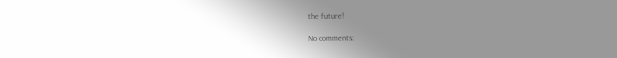the future!

No comments: